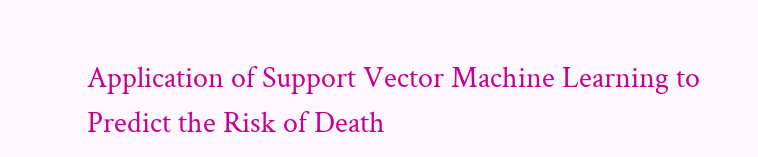Application of Support Vector Machine Learning to Predict the Risk of Death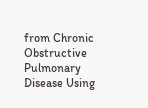from Chronic Obstructive Pulmonary Disease Using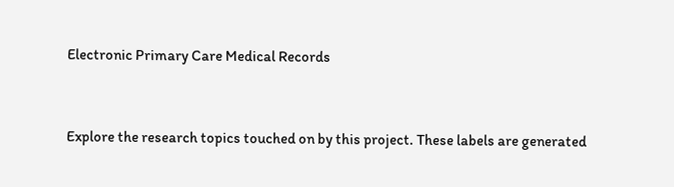Electronic Primary Care Medical Records


Explore the research topics touched on by this project. These labels are generated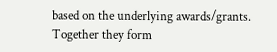based on the underlying awards/grants. Together they form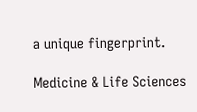a unique fingerprint.

Medicine & Life Sciences